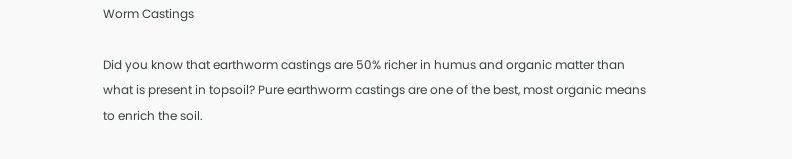Worm Castings

Did you know that earthworm castings are 50% richer in humus and organic matter than what is present in topsoil? Pure earthworm castings are one of the best, most organic means to enrich the soil.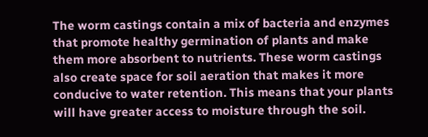The worm castings contain a mix of bacteria and enzymes that promote healthy germination of plants and make them more absorbent to nutrients. These worm castings also create space for soil aeration that makes it more conducive to water retention. This means that your plants will have greater access to moisture through the soil.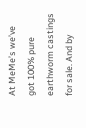At MeMe’s we’ve got 100% pure earthworm castings for sale. And by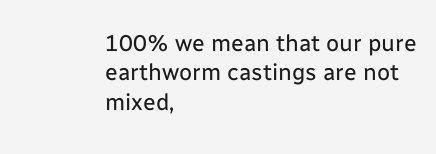100% we mean that our pure earthworm castings are not mixed,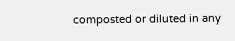composted or diluted in any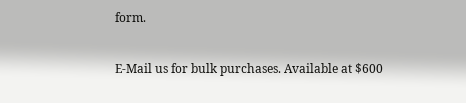form.

E-Mail us for bulk purchases. Available at $600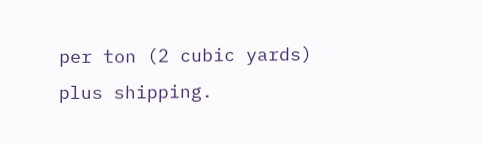per ton (2 cubic yards) plus shipping.